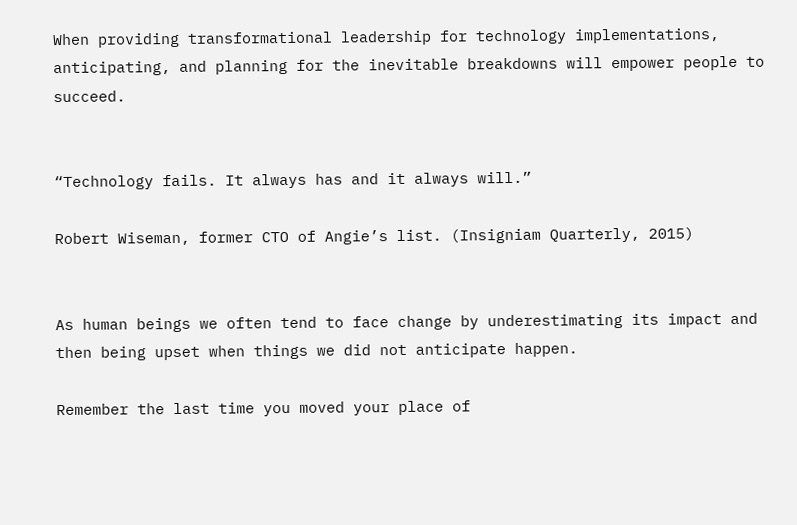When providing transformational leadership for technology implementations, anticipating, and planning for the inevitable breakdowns will empower people to succeed.


“Technology fails. It always has and it always will.”

Robert Wiseman, former CTO of Angie’s list. (Insigniam Quarterly, 2015)


As human beings we often tend to face change by underestimating its impact and then being upset when things we did not anticipate happen.

Remember the last time you moved your place of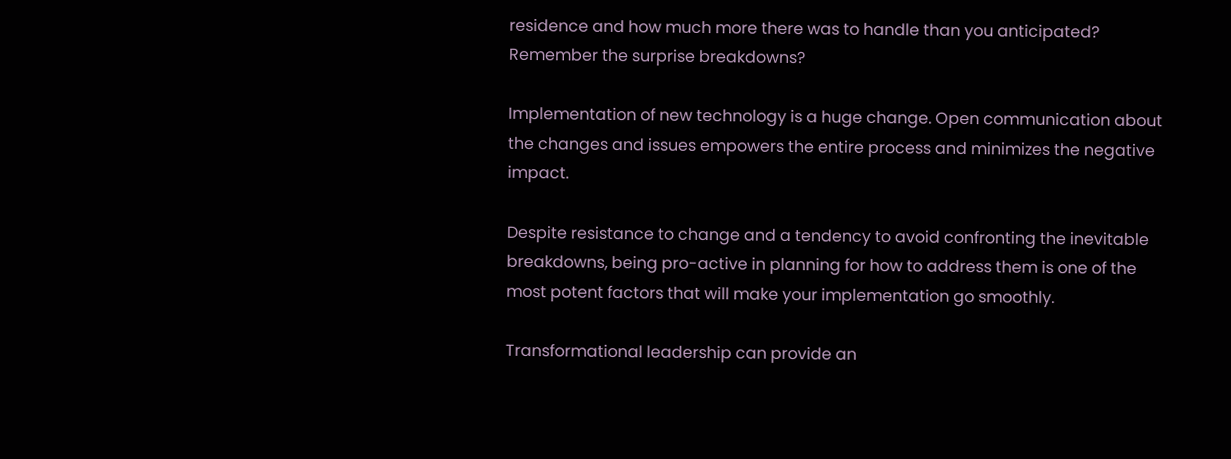residence and how much more there was to handle than you anticipated? Remember the surprise breakdowns?

Implementation of new technology is a huge change. Open communication about the changes and issues empowers the entire process and minimizes the negative impact.

Despite resistance to change and a tendency to avoid confronting the inevitable breakdowns, being pro-active in planning for how to address them is one of the most potent factors that will make your implementation go smoothly.

Transformational leadership can provide an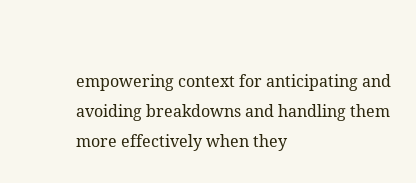empowering context for anticipating and avoiding breakdowns and handling them more effectively when they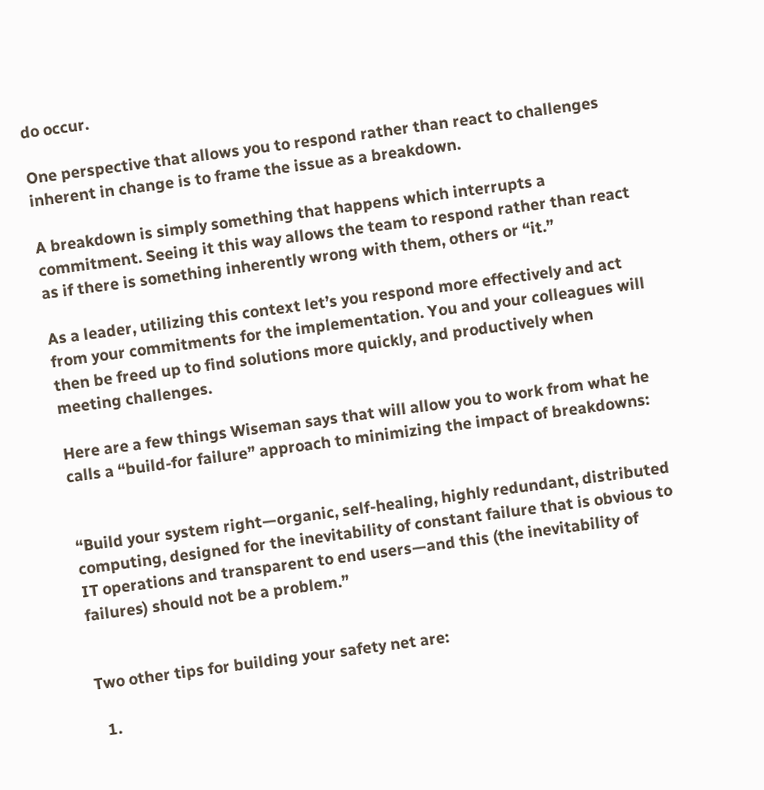do occur.

One perspective that allows you to respond rather than react to challenges inherent in change is to frame the issue as a breakdown.

A breakdown is simply something that happens which interrupts a commitment. Seeing it this way allows the team to respond rather than react as if there is something inherently wrong with them, others or “it.”

As a leader, utilizing this context let’s you respond more effectively and act from your commitments for the implementation. You and your colleagues will then be freed up to find solutions more quickly, and productively when meeting challenges.

Here are a few things Wiseman says that will allow you to work from what he calls a “build-for failure” approach to minimizing the impact of breakdowns:


“Build your system right—organic, self-healing, highly redundant, distributed computing, designed for the inevitability of constant failure that is obvious to IT operations and transparent to end users—and this (the inevitability of failures) should not be a problem.”


Two other tips for building your safety net are:

  1.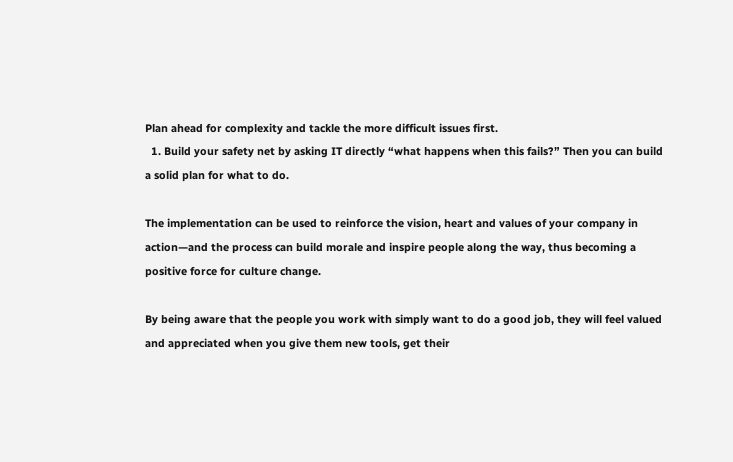Plan ahead for complexity and tackle the more difficult issues first.
  1. Build your safety net by asking IT directly “what happens when this fails?” Then you can build a solid plan for what to do.

The implementation can be used to reinforce the vision, heart and values of your company in action—and the process can build morale and inspire people along the way, thus becoming a positive force for culture change.

By being aware that the people you work with simply want to do a good job, they will feel valued and appreciated when you give them new tools, get their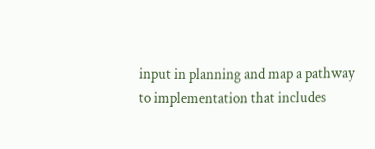input in planning and map a pathway to implementation that includes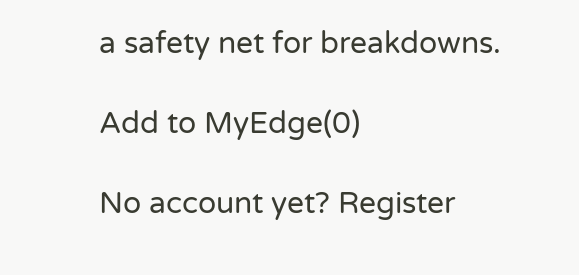a safety net for breakdowns.

Add to MyEdge(0)

No account yet? Register